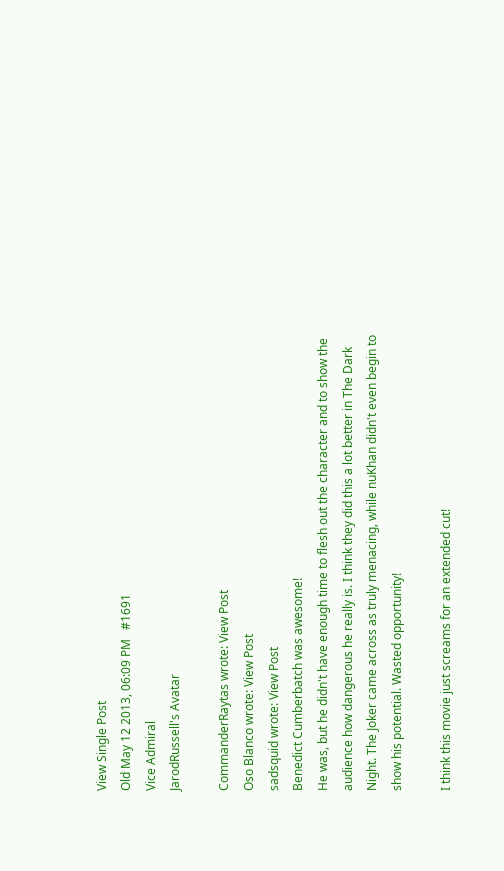View Single Post
Old May 12 2013, 06:09 PM   #1691
Vice Admiral
JarodRussell's Avatar

CommanderRaytas wrote: View Post
Oso Blanco wrote: View Post
sadsquid wrote: View Post
Benedict Cumberbatch was awesome!
He was, but he didn't have enough time to flesh out the character and to show the audience how dangerous he really is. I think they did this a lot better in The Dark Night. The Joker came across as truly menacing, while nuKhan didn't even begin to show his potential. Wasted opportunity!

I think this movie just screams for an extended cut!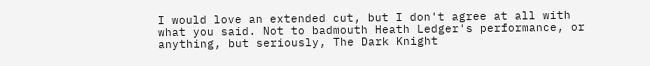I would love an extended cut, but I don't agree at all with what you said. Not to badmouth Heath Ledger's performance, or anything, but seriously, The Dark Knight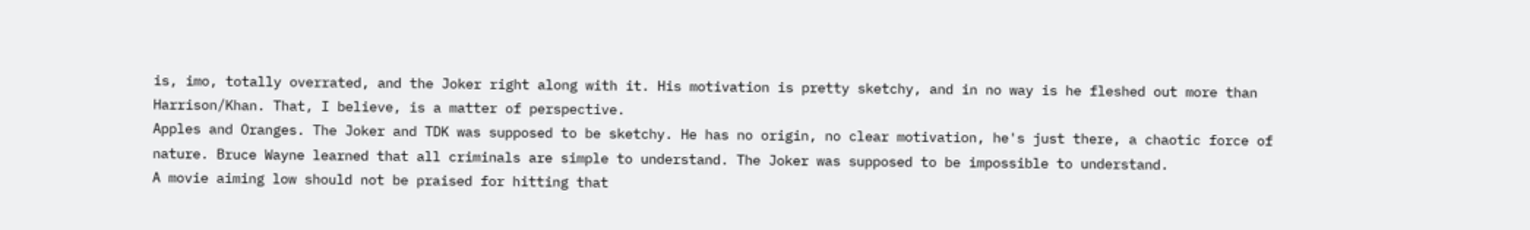is, imo, totally overrated, and the Joker right along with it. His motivation is pretty sketchy, and in no way is he fleshed out more than Harrison/Khan. That, I believe, is a matter of perspective.
Apples and Oranges. The Joker and TDK was supposed to be sketchy. He has no origin, no clear motivation, he's just there, a chaotic force of nature. Bruce Wayne learned that all criminals are simple to understand. The Joker was supposed to be impossible to understand.
A movie aiming low should not be praised for hitting that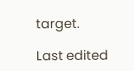target.

Last edited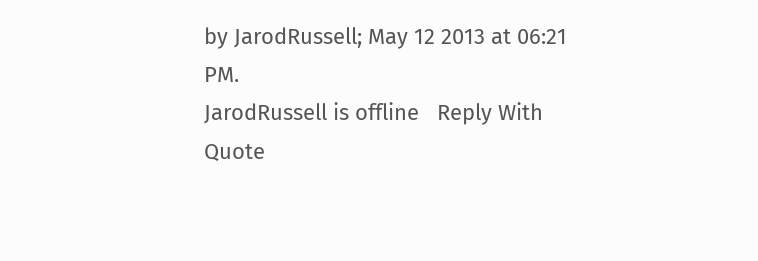by JarodRussell; May 12 2013 at 06:21 PM.
JarodRussell is offline   Reply With Quote